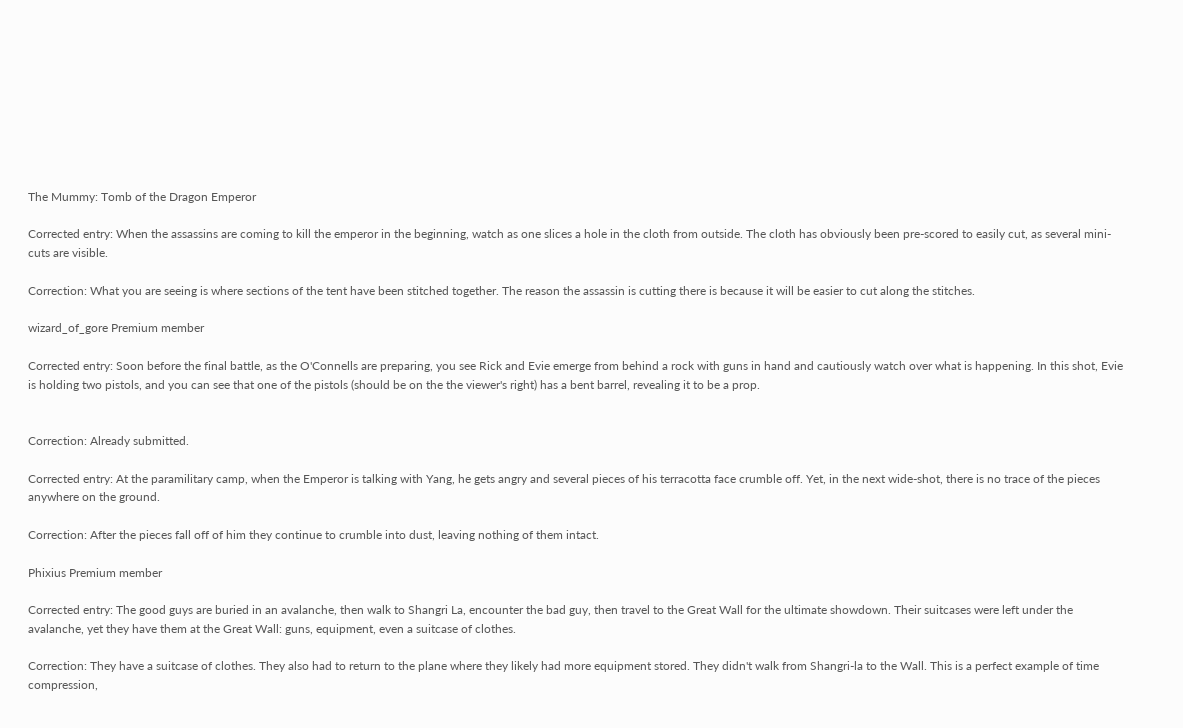The Mummy: Tomb of the Dragon Emperor

Corrected entry: When the assassins are coming to kill the emperor in the beginning, watch as one slices a hole in the cloth from outside. The cloth has obviously been pre-scored to easily cut, as several mini-cuts are visible.

Correction: What you are seeing is where sections of the tent have been stitched together. The reason the assassin is cutting there is because it will be easier to cut along the stitches.

wizard_of_gore Premium member

Corrected entry: Soon before the final battle, as the O'Connells are preparing, you see Rick and Evie emerge from behind a rock with guns in hand and cautiously watch over what is happening. In this shot, Evie is holding two pistols, and you can see that one of the pistols (should be on the the viewer's right) has a bent barrel, revealing it to be a prop.


Correction: Already submitted.

Corrected entry: At the paramilitary camp, when the Emperor is talking with Yang, he gets angry and several pieces of his terracotta face crumble off. Yet, in the next wide-shot, there is no trace of the pieces anywhere on the ground.

Correction: After the pieces fall off of him they continue to crumble into dust, leaving nothing of them intact.

Phixius Premium member

Corrected entry: The good guys are buried in an avalanche, then walk to Shangri La, encounter the bad guy, then travel to the Great Wall for the ultimate showdown. Their suitcases were left under the avalanche, yet they have them at the Great Wall: guns, equipment, even a suitcase of clothes.

Correction: They have a suitcase of clothes. They also had to return to the plane where they likely had more equipment stored. They didn't walk from Shangri-la to the Wall. This is a perfect example of time compression,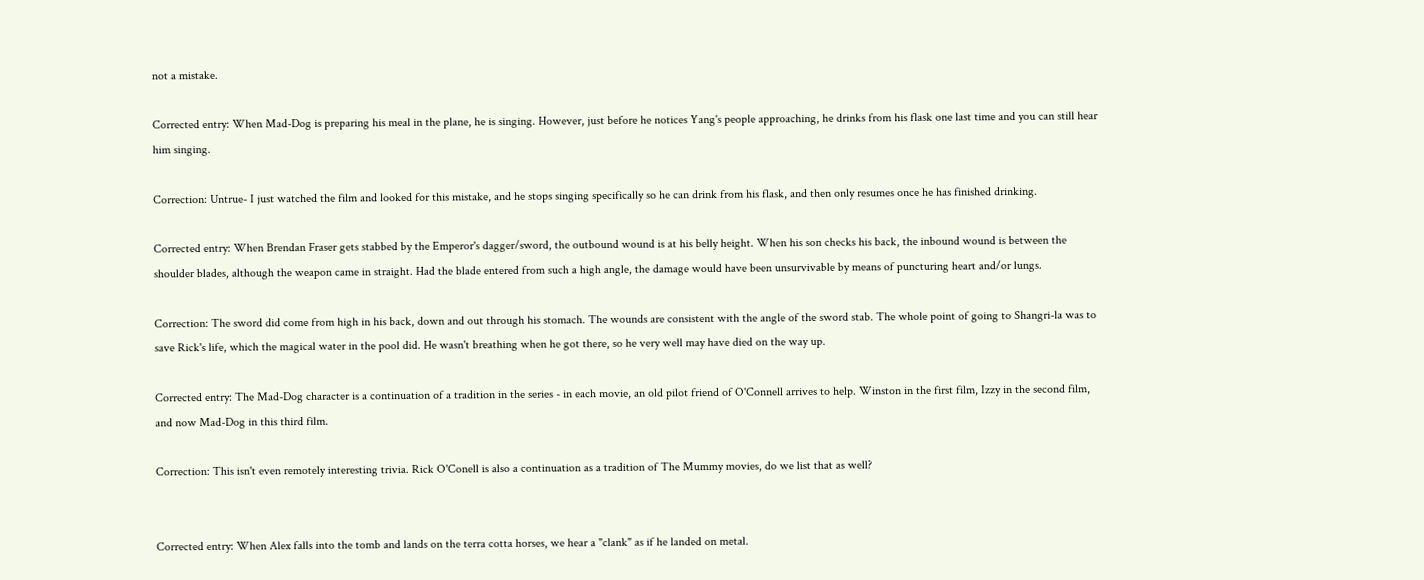not a mistake.

Corrected entry: When Mad-Dog is preparing his meal in the plane, he is singing. However, just before he notices Yang's people approaching, he drinks from his flask one last time and you can still hear him singing.

Correction: Untrue- I just watched the film and looked for this mistake, and he stops singing specifically so he can drink from his flask, and then only resumes once he has finished drinking.

Corrected entry: When Brendan Fraser gets stabbed by the Emperor's dagger/sword, the outbound wound is at his belly height. When his son checks his back, the inbound wound is between the shoulder blades, although the weapon came in straight. Had the blade entered from such a high angle, the damage would have been unsurvivable by means of puncturing heart and/or lungs.

Correction: The sword did come from high in his back, down and out through his stomach. The wounds are consistent with the angle of the sword stab. The whole point of going to Shangri-la was to save Rick's life, which the magical water in the pool did. He wasn't breathing when he got there, so he very well may have died on the way up.

Corrected entry: The Mad-Dog character is a continuation of a tradition in the series - in each movie, an old pilot friend of O'Connell arrives to help. Winston in the first film, Izzy in the second film, and now Mad-Dog in this third film.

Correction: This isn't even remotely interesting trivia. Rick O'Conell is also a continuation as a tradition of The Mummy movies, do we list that as well?


Corrected entry: When Alex falls into the tomb and lands on the terra cotta horses, we hear a "clank" as if he landed on metal.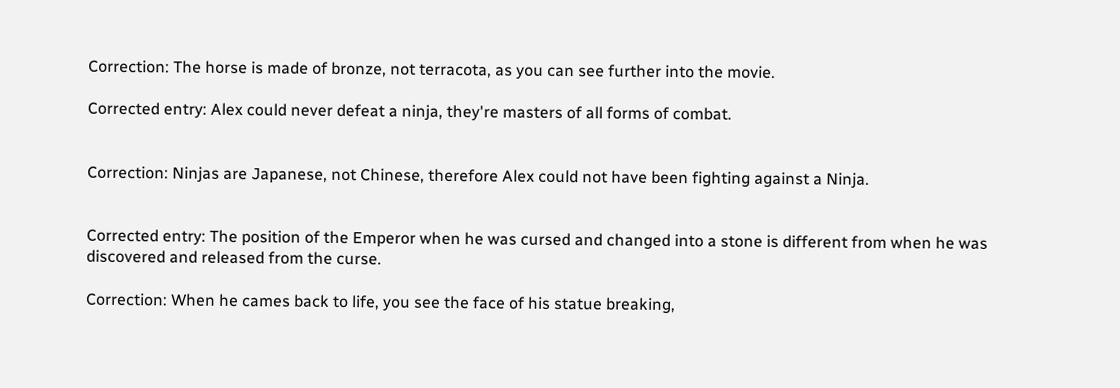Correction: The horse is made of bronze, not terracota, as you can see further into the movie.

Corrected entry: Alex could never defeat a ninja, they're masters of all forms of combat.


Correction: Ninjas are Japanese, not Chinese, therefore Alex could not have been fighting against a Ninja.


Corrected entry: The position of the Emperor when he was cursed and changed into a stone is different from when he was discovered and released from the curse.

Correction: When he cames back to life, you see the face of his statue breaking,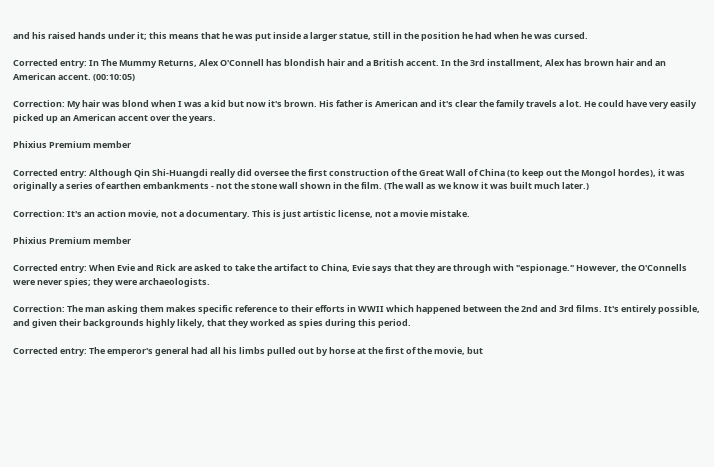and his raised hands under it; this means that he was put inside a larger statue, still in the position he had when he was cursed.

Corrected entry: In The Mummy Returns, Alex O'Connell has blondish hair and a British accent. In the 3rd installment, Alex has brown hair and an American accent. (00:10:05)

Correction: My hair was blond when I was a kid but now it's brown. His father is American and it's clear the family travels a lot. He could have very easily picked up an American accent over the years.

Phixius Premium member

Corrected entry: Although Qin Shi-Huangdi really did oversee the first construction of the Great Wall of China (to keep out the Mongol hordes), it was originally a series of earthen embankments - not the stone wall shown in the film. (The wall as we know it was built much later.)

Correction: It's an action movie, not a documentary. This is just artistic license, not a movie mistake.

Phixius Premium member

Corrected entry: When Evie and Rick are asked to take the artifact to China, Evie says that they are through with "espionage." However, the O'Connells were never spies; they were archaeologists.

Correction: The man asking them makes specific reference to their efforts in WWII which happened between the 2nd and 3rd films. It's entirely possible, and given their backgrounds highly likely, that they worked as spies during this period.

Corrected entry: The emperor's general had all his limbs pulled out by horse at the first of the movie, but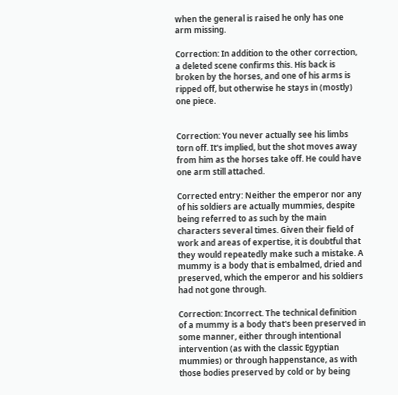when the general is raised he only has one arm missing.

Correction: In addition to the other correction, a deleted scene confirms this. His back is broken by the horses, and one of his arms is ripped off, but otherwise he stays in (mostly) one piece.


Correction: You never actually see his limbs torn off. It's implied, but the shot moves away from him as the horses take off. He could have one arm still attached.

Corrected entry: Neither the emperor nor any of his soldiers are actually mummies, despite being referred to as such by the main characters several times. Given their field of work and areas of expertise, it is doubtful that they would repeatedly make such a mistake. A mummy is a body that is embalmed, dried and preserved, which the emperor and his soldiers had not gone through.

Correction: Incorrect. The technical definition of a mummy is a body that's been preserved in some manner, either through intentional intervention (as with the classic Egyptian mummies) or through happenstance, as with those bodies preserved by cold or by being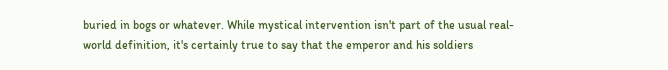buried in bogs or whatever. While mystical intervention isn't part of the usual real-world definition, it's certainly true to say that the emperor and his soldiers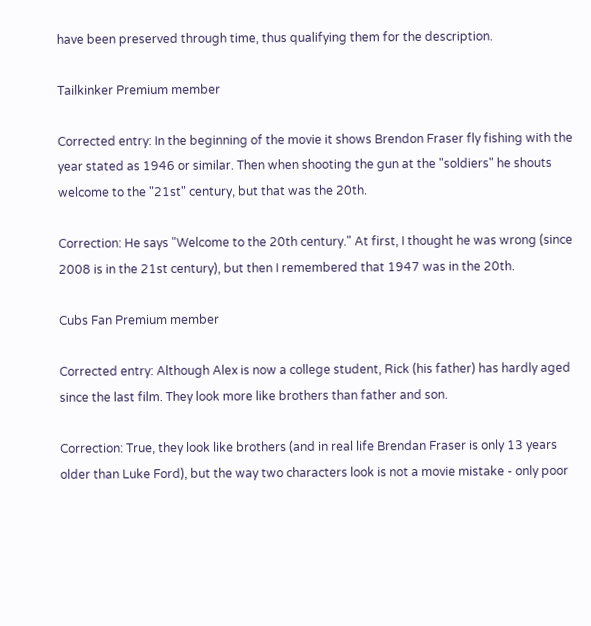have been preserved through time, thus qualifying them for the description.

Tailkinker Premium member

Corrected entry: In the beginning of the movie it shows Brendon Fraser fly fishing with the year stated as 1946 or similar. Then when shooting the gun at the "soldiers" he shouts welcome to the "21st" century, but that was the 20th.

Correction: He says "Welcome to the 20th century." At first, I thought he was wrong (since 2008 is in the 21st century), but then I remembered that 1947 was in the 20th.

Cubs Fan Premium member

Corrected entry: Although Alex is now a college student, Rick (his father) has hardly aged since the last film. They look more like brothers than father and son.

Correction: True, they look like brothers (and in real life Brendan Fraser is only 13 years older than Luke Ford), but the way two characters look is not a movie mistake - only poor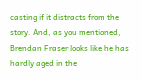casting if it distracts from the story. And, as you mentioned, Brendan Fraser looks like he has hardly aged in the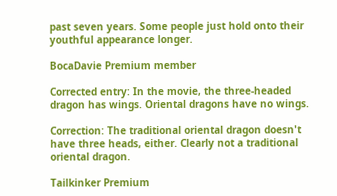past seven years. Some people just hold onto their youthful appearance longer.

BocaDavie Premium member

Corrected entry: In the movie, the three-headed dragon has wings. Oriental dragons have no wings.

Correction: The traditional oriental dragon doesn't have three heads, either. Clearly not a traditional oriental dragon.

Tailkinker Premium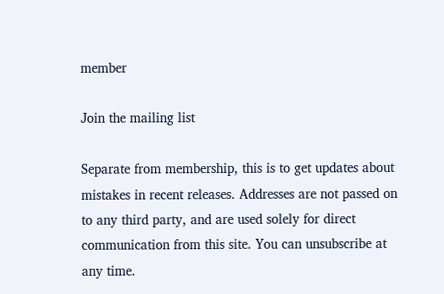member

Join the mailing list

Separate from membership, this is to get updates about mistakes in recent releases. Addresses are not passed on to any third party, and are used solely for direct communication from this site. You can unsubscribe at any time.